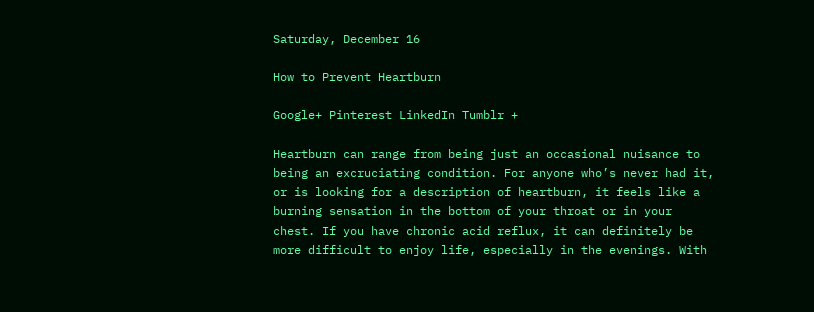Saturday, December 16

How to Prevent Heartburn

Google+ Pinterest LinkedIn Tumblr +

Heartburn can range from being just an occasional nuisance to being an excruciating condition. For anyone who’s never had it, or is looking for a description of heartburn, it feels like a burning sensation in the bottom of your throat or in your chest. If you have chronic acid reflux, it can definitely be more difficult to enjoy life, especially in the evenings. With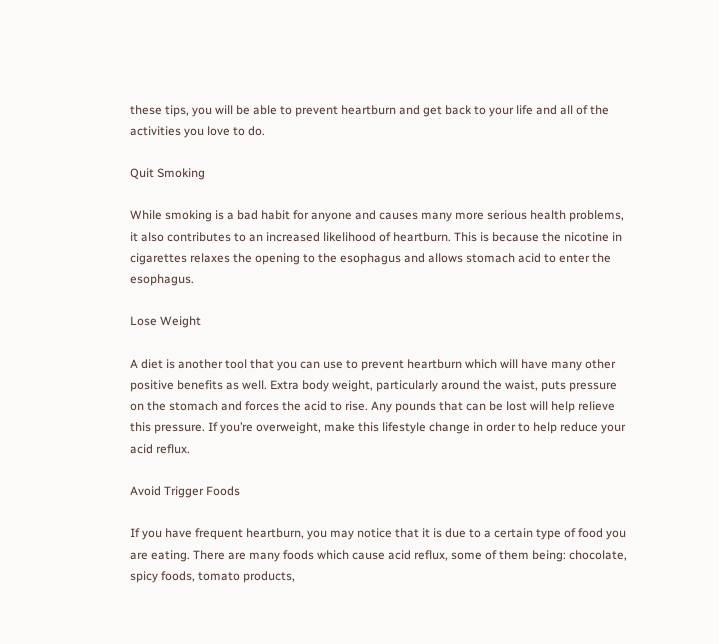these tips, you will be able to prevent heartburn and get back to your life and all of the activities you love to do.

Quit Smoking

While smoking is a bad habit for anyone and causes many more serious health problems, it also contributes to an increased likelihood of heartburn. This is because the nicotine in cigarettes relaxes the opening to the esophagus and allows stomach acid to enter the esophagus.

Lose Weight

A diet is another tool that you can use to prevent heartburn which will have many other positive benefits as well. Extra body weight, particularly around the waist, puts pressure on the stomach and forces the acid to rise. Any pounds that can be lost will help relieve this pressure. If you’re overweight, make this lifestyle change in order to help reduce your acid reflux.

Avoid Trigger Foods

If you have frequent heartburn, you may notice that it is due to a certain type of food you are eating. There are many foods which cause acid reflux, some of them being: chocolate, spicy foods, tomato products,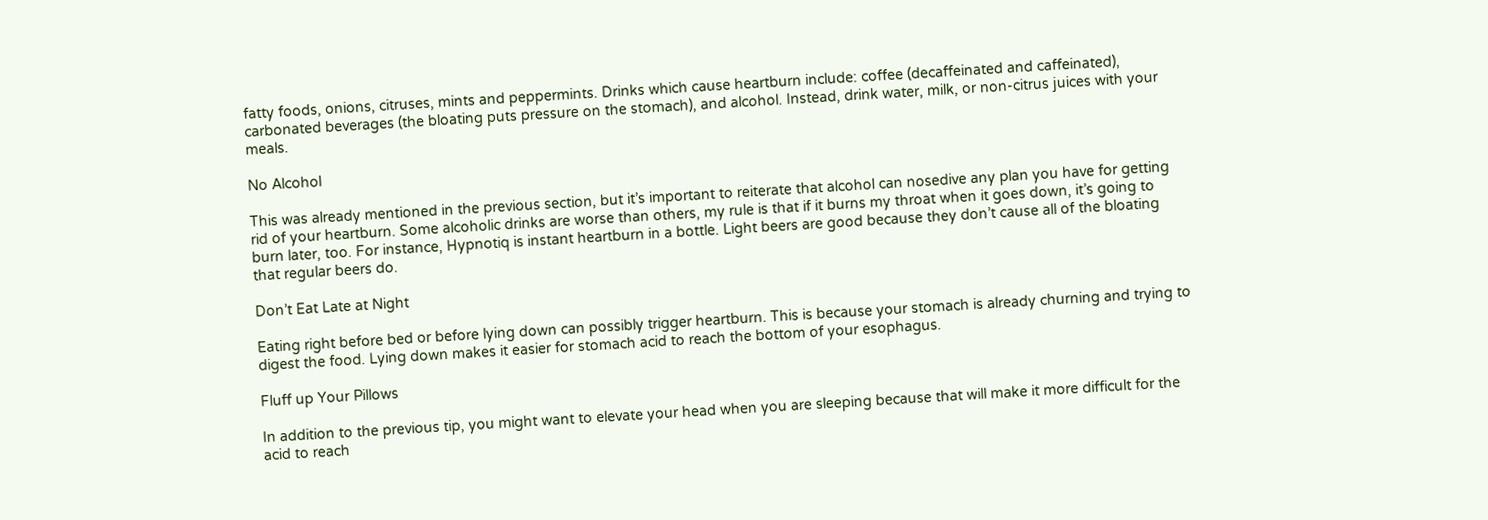fatty foods, onions, citruses, mints and peppermints. Drinks which cause heartburn include: coffee (decaffeinated and caffeinated), carbonated beverages (the bloating puts pressure on the stomach), and alcohol. Instead, drink water, milk, or non-citrus juices with your meals.

No Alcohol

This was already mentioned in the previous section, but it’s important to reiterate that alcohol can nosedive any plan you have for getting rid of your heartburn. Some alcoholic drinks are worse than others, my rule is that if it burns my throat when it goes down, it’s going to burn later, too. For instance, Hypnotiq is instant heartburn in a bottle. Light beers are good because they don’t cause all of the bloating that regular beers do.

Don’t Eat Late at Night

Eating right before bed or before lying down can possibly trigger heartburn. This is because your stomach is already churning and trying to digest the food. Lying down makes it easier for stomach acid to reach the bottom of your esophagus.

Fluff up Your Pillows

In addition to the previous tip, you might want to elevate your head when you are sleeping because that will make it more difficult for the acid to reach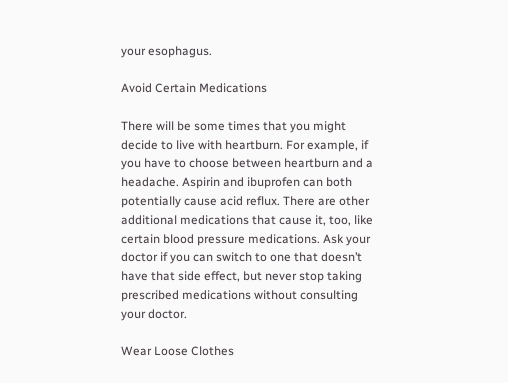your esophagus.

Avoid Certain Medications

There will be some times that you might decide to live with heartburn. For example, if you have to choose between heartburn and a headache. Aspirin and ibuprofen can both potentially cause acid reflux. There are other additional medications that cause it, too, like certain blood pressure medications. Ask your doctor if you can switch to one that doesn’t have that side effect, but never stop taking prescribed medications without consulting your doctor.

Wear Loose Clothes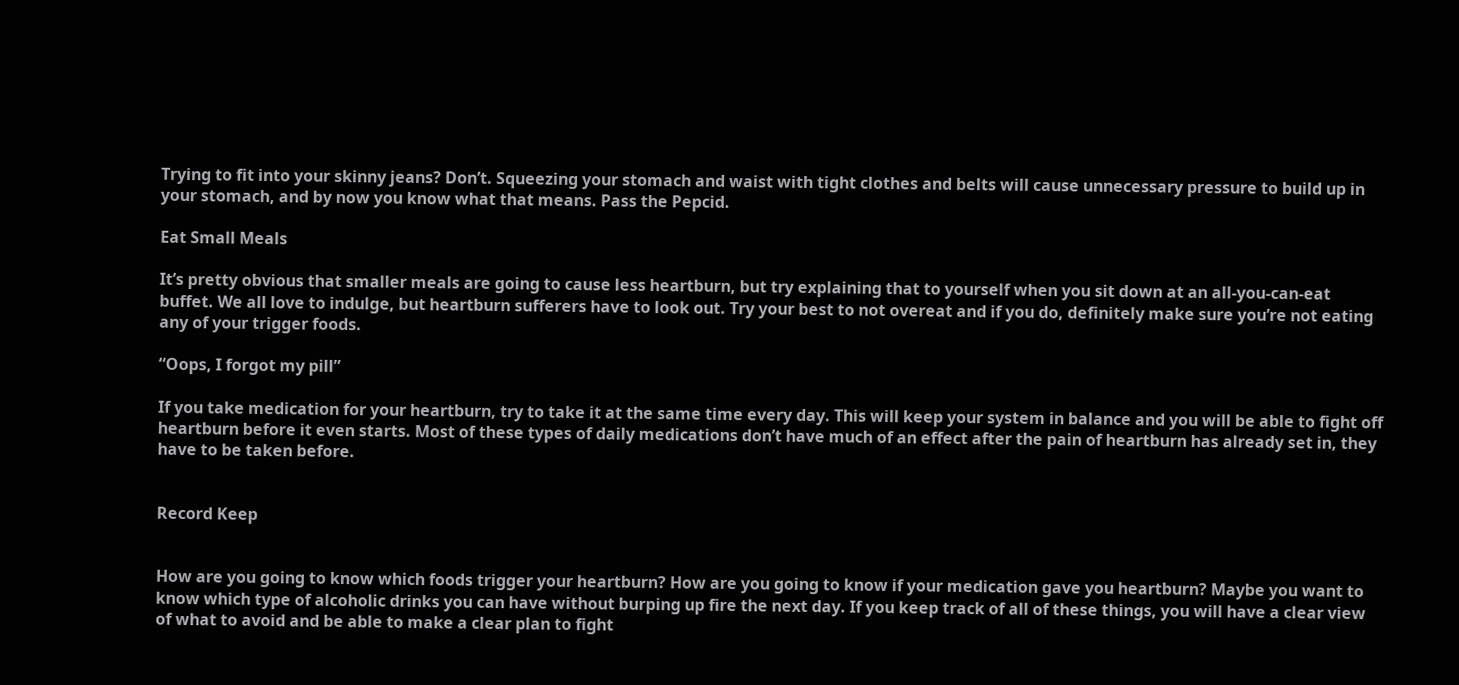Trying to fit into your skinny jeans? Don’t. Squeezing your stomach and waist with tight clothes and belts will cause unnecessary pressure to build up in your stomach, and by now you know what that means. Pass the Pepcid.

Eat Small Meals

It’s pretty obvious that smaller meals are going to cause less heartburn, but try explaining that to yourself when you sit down at an all-you-can-eat buffet. We all love to indulge, but heartburn sufferers have to look out. Try your best to not overeat and if you do, definitely make sure you’re not eating any of your trigger foods.

“Oops, I forgot my pill”

If you take medication for your heartburn, try to take it at the same time every day. This will keep your system in balance and you will be able to fight off heartburn before it even starts. Most of these types of daily medications don’t have much of an effect after the pain of heartburn has already set in, they have to be taken before.


Record Keep


How are you going to know which foods trigger your heartburn? How are you going to know if your medication gave you heartburn? Maybe you want to know which type of alcoholic drinks you can have without burping up fire the next day. If you keep track of all of these things, you will have a clear view of what to avoid and be able to make a clear plan to fight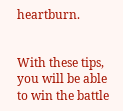heartburn.


With these tips, you will be able to win the battle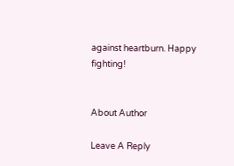against heartburn. Happy fighting!


About Author

Leave A Reply